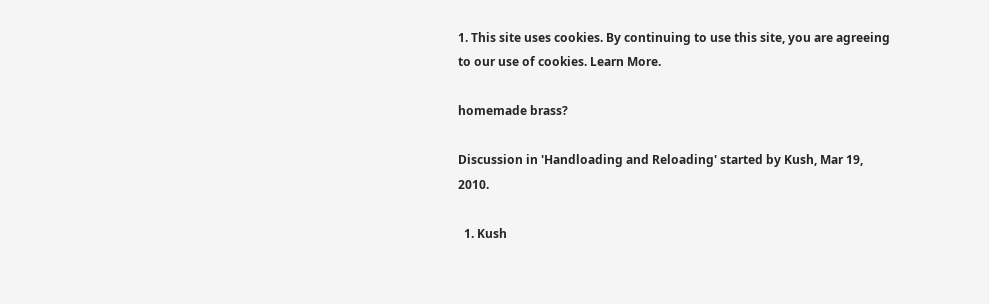1. This site uses cookies. By continuing to use this site, you are agreeing to our use of cookies. Learn More.

homemade brass?

Discussion in 'Handloading and Reloading' started by Kush, Mar 19, 2010.

  1. Kush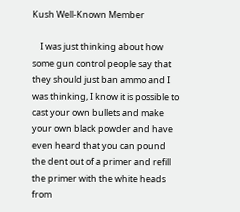Kush Well-Known Member

    I was just thinking about how some gun control people say that they should just ban ammo and I was thinking, I know it is possible to cast your own bullets and make your own black powder and have even heard that you can pound the dent out of a primer and refill the primer with the white heads from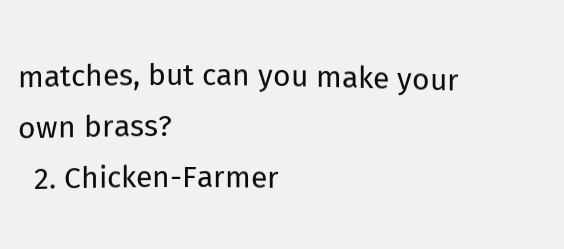matches, but can you make your own brass?
  2. Chicken-Farmer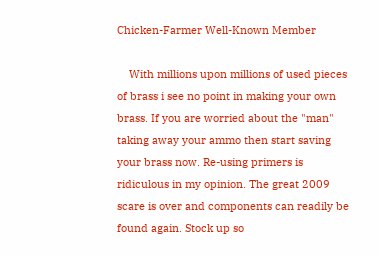Chicken-Farmer Well-Known Member

    With millions upon millions of used pieces of brass i see no point in making your own brass. If you are worried about the "man" taking away your ammo then start saving your brass now. Re-using primers is ridiculous in my opinion. The great 2009 scare is over and components can readily be found again. Stock up so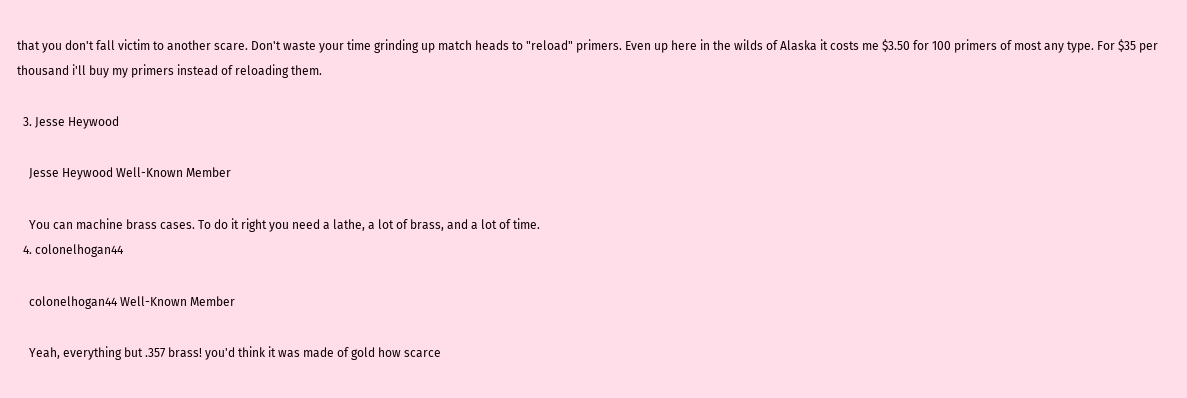that you don't fall victim to another scare. Don't waste your time grinding up match heads to "reload" primers. Even up here in the wilds of Alaska it costs me $3.50 for 100 primers of most any type. For $35 per thousand i'll buy my primers instead of reloading them.

  3. Jesse Heywood

    Jesse Heywood Well-Known Member

    You can machine brass cases. To do it right you need a lathe, a lot of brass, and a lot of time.
  4. colonelhogan44

    colonelhogan44 Well-Known Member

    Yeah, everything but .357 brass! you'd think it was made of gold how scarce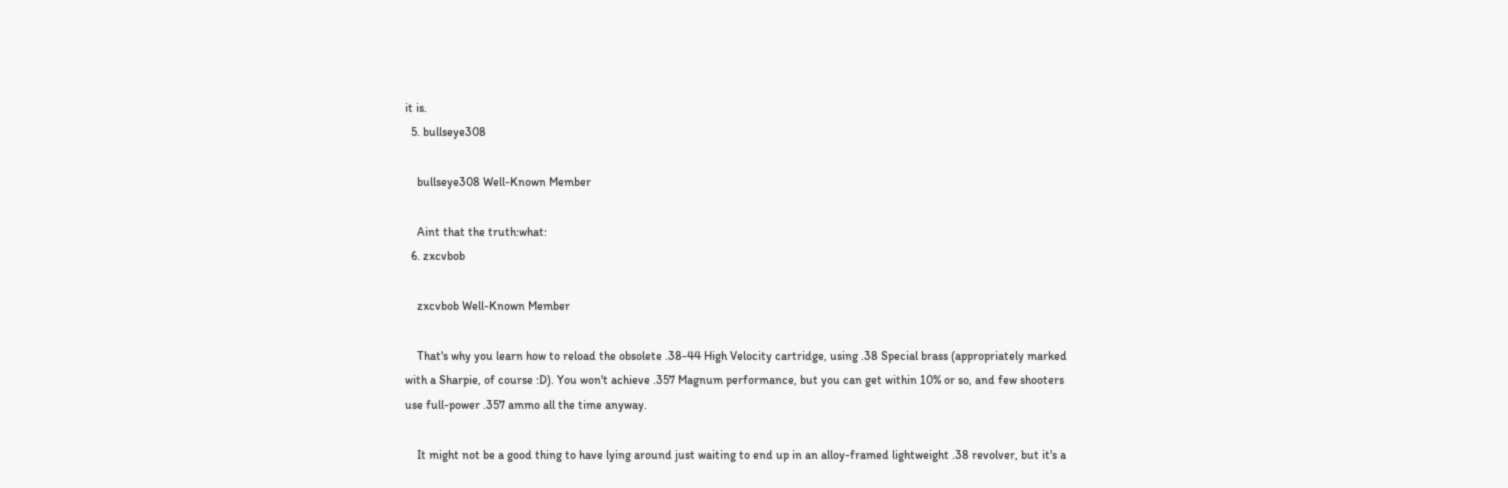it is.
  5. bullseye308

    bullseye308 Well-Known Member

    Aint that the truth:what:
  6. zxcvbob

    zxcvbob Well-Known Member

    That's why you learn how to reload the obsolete .38-44 High Velocity cartridge, using .38 Special brass (appropriately marked with a Sharpie, of course :D). You won't achieve .357 Magnum performance, but you can get within 10% or so, and few shooters use full-power .357 ammo all the time anyway.

    It might not be a good thing to have lying around just waiting to end up in an alloy-framed lightweight .38 revolver, but it's a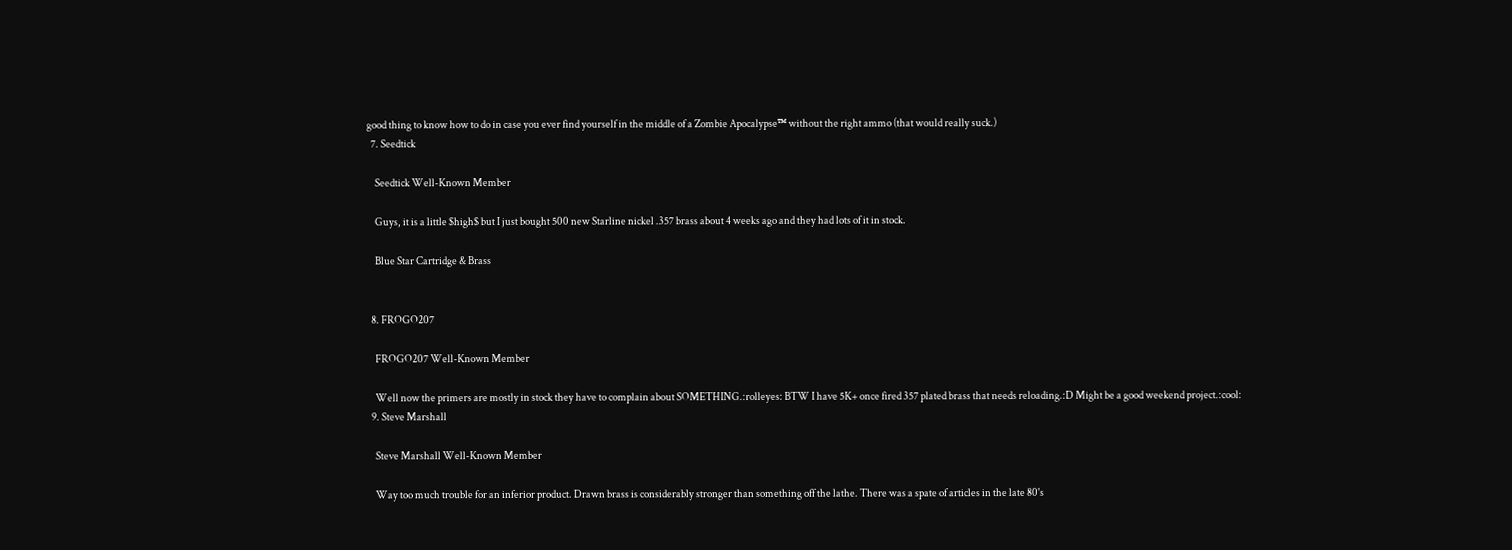good thing to know how to do in case you ever find yourself in the middle of a Zombie Apocalypse™ without the right ammo (that would really suck.)
  7. Seedtick

    Seedtick Well-Known Member

    Guys, it is a little $high$ but I just bought 500 new Starline nickel .357 brass about 4 weeks ago and they had lots of it in stock.

    Blue Star Cartridge & Brass


  8. FROGO207

    FROGO207 Well-Known Member

    Well now the primers are mostly in stock they have to complain about SOMETHING.:rolleyes: BTW I have 5K+ once fired 357 plated brass that needs reloading.:D Might be a good weekend project.:cool:
  9. Steve Marshall

    Steve Marshall Well-Known Member

    Way too much trouble for an inferior product. Drawn brass is considerably stronger than something off the lathe. There was a spate of articles in the late 80's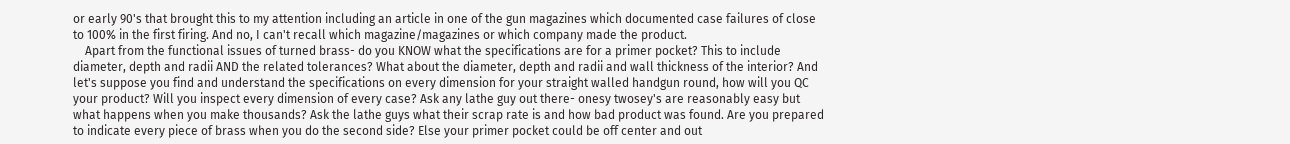or early 90's that brought this to my attention including an article in one of the gun magazines which documented case failures of close to 100% in the first firing. And no, I can't recall which magazine/magazines or which company made the product.
    Apart from the functional issues of turned brass- do you KNOW what the specifications are for a primer pocket? This to include diameter, depth and radii AND the related tolerances? What about the diameter, depth and radii and wall thickness of the interior? And let's suppose you find and understand the specifications on every dimension for your straight walled handgun round, how will you QC your product? Will you inspect every dimension of every case? Ask any lathe guy out there- onesy twosey's are reasonably easy but what happens when you make thousands? Ask the lathe guys what their scrap rate is and how bad product was found. Are you prepared to indicate every piece of brass when you do the second side? Else your primer pocket could be off center and out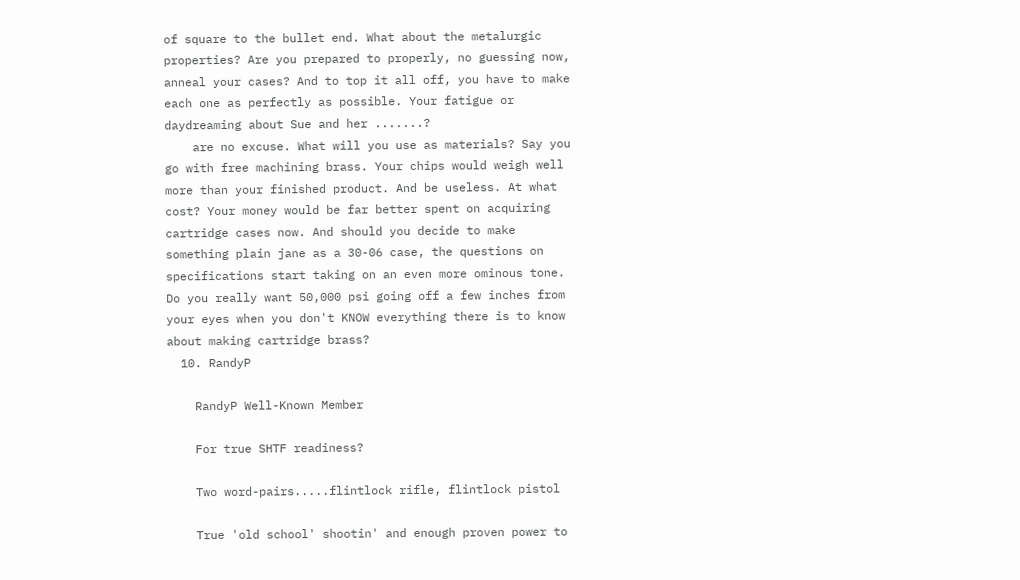of square to the bullet end. What about the metalurgic properties? Are you prepared to properly, no guessing now, anneal your cases? And to top it all off, you have to make each one as perfectly as possible. Your fatigue or daydreaming about Sue and her .......?
    are no excuse. What will you use as materials? Say you go with free machining brass. Your chips would weigh well more than your finished product. And be useless. At what cost? Your money would be far better spent on acquiring cartridge cases now. And should you decide to make something plain jane as a 30-06 case, the questions on specifications start taking on an even more ominous tone. Do you really want 50,000 psi going off a few inches from your eyes when you don't KNOW everything there is to know about making cartridge brass?
  10. RandyP

    RandyP Well-Known Member

    For true SHTF readiness?

    Two word-pairs.....flintlock rifle, flintlock pistol

    True 'old school' shootin' and enough proven power to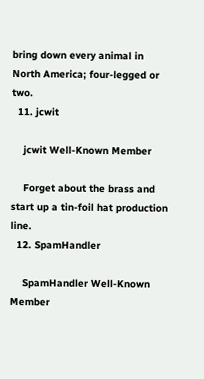bring down every animal in North America; four-legged or two.
  11. jcwit

    jcwit Well-Known Member

    Forget about the brass and start up a tin-foil hat production line.
  12. SpamHandler

    SpamHandler Well-Known Member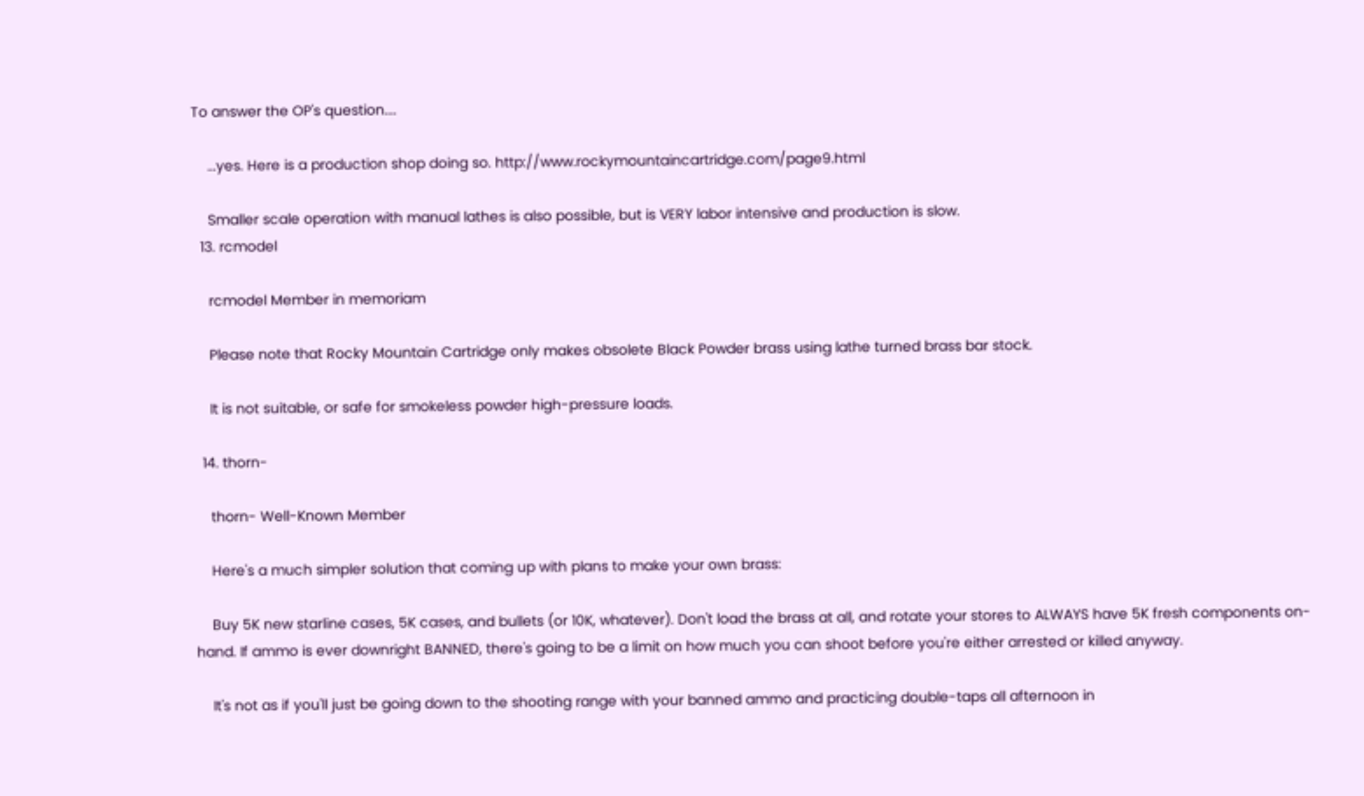To answer the OP's question....

    ...yes. Here is a production shop doing so. http://www.rockymountaincartridge.com/page9.html

    Smaller scale operation with manual lathes is also possible, but is VERY labor intensive and production is slow.
  13. rcmodel

    rcmodel Member in memoriam

    Please note that Rocky Mountain Cartridge only makes obsolete Black Powder brass using lathe turned brass bar stock.

    It is not suitable, or safe for smokeless powder high-pressure loads.

  14. thorn-

    thorn- Well-Known Member

    Here's a much simpler solution that coming up with plans to make your own brass:

    Buy 5K new starline cases, 5K cases, and bullets (or 10K, whatever). Don't load the brass at all, and rotate your stores to ALWAYS have 5K fresh components on-hand. If ammo is ever downright BANNED, there's going to be a limit on how much you can shoot before you're either arrested or killed anyway.

    It's not as if you'll just be going down to the shooting range with your banned ammo and practicing double-taps all afternoon in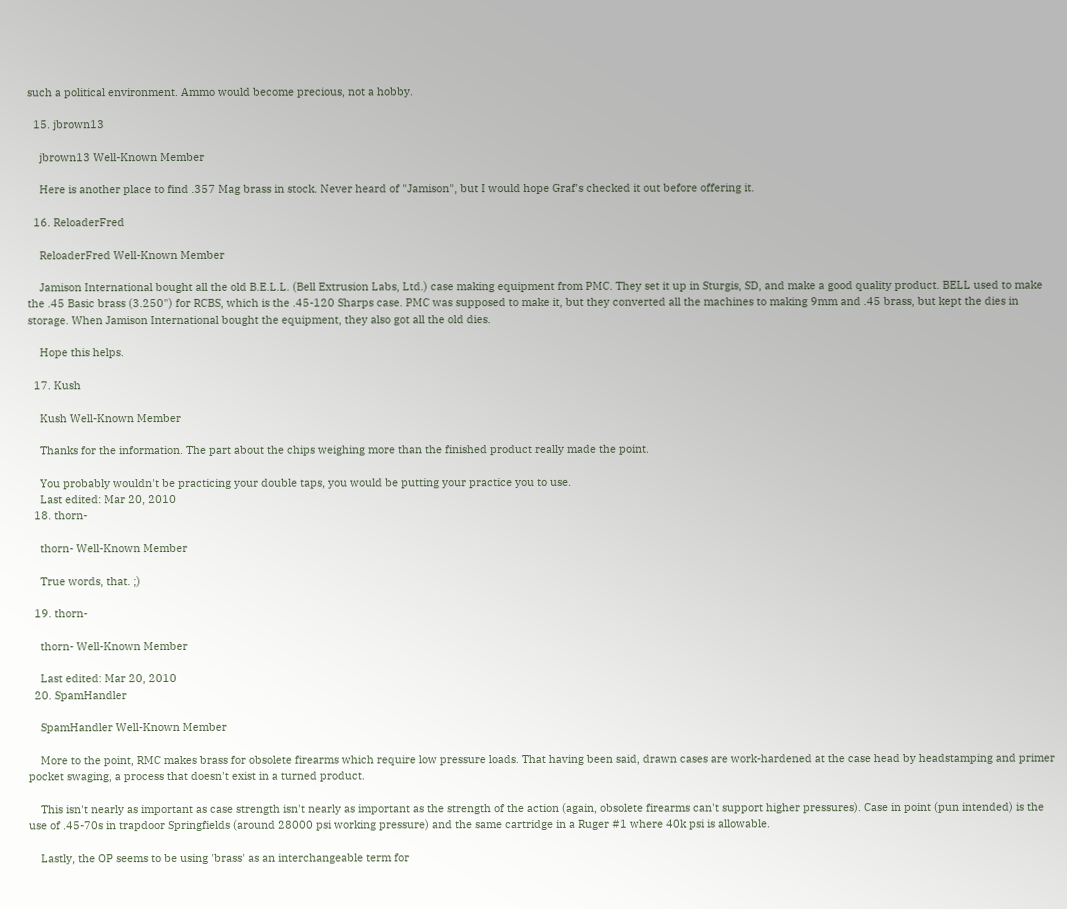such a political environment. Ammo would become precious, not a hobby.

  15. jbrown13

    jbrown13 Well-Known Member

    Here is another place to find .357 Mag brass in stock. Never heard of "Jamison", but I would hope Graf's checked it out before offering it.

  16. ReloaderFred

    ReloaderFred Well-Known Member

    Jamison International bought all the old B.E.L.L. (Bell Extrusion Labs, Ltd.) case making equipment from PMC. They set it up in Sturgis, SD, and make a good quality product. BELL used to make the .45 Basic brass (3.250") for RCBS, which is the .45-120 Sharps case. PMC was supposed to make it, but they converted all the machines to making 9mm and .45 brass, but kept the dies in storage. When Jamison International bought the equipment, they also got all the old dies.

    Hope this helps.

  17. Kush

    Kush Well-Known Member

    Thanks for the information. The part about the chips weighing more than the finished product really made the point.

    You probably wouldn't be practicing your double taps, you would be putting your practice you to use.
    Last edited: Mar 20, 2010
  18. thorn-

    thorn- Well-Known Member

    True words, that. ;)

  19. thorn-

    thorn- Well-Known Member

    Last edited: Mar 20, 2010
  20. SpamHandler

    SpamHandler Well-Known Member

    More to the point, RMC makes brass for obsolete firearms which require low pressure loads. That having been said, drawn cases are work-hardened at the case head by headstamping and primer pocket swaging, a process that doesn't exist in a turned product.

    This isn't nearly as important as case strength isn't nearly as important as the strength of the action (again, obsolete firearms can't support higher pressures). Case in point (pun intended) is the use of .45-70s in trapdoor Springfields (around 28000 psi working pressure) and the same cartridge in a Ruger #1 where 40k psi is allowable.

    Lastly, the OP seems to be using 'brass' as an interchangeable term for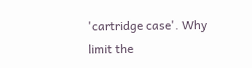'cartridge case'. Why limit the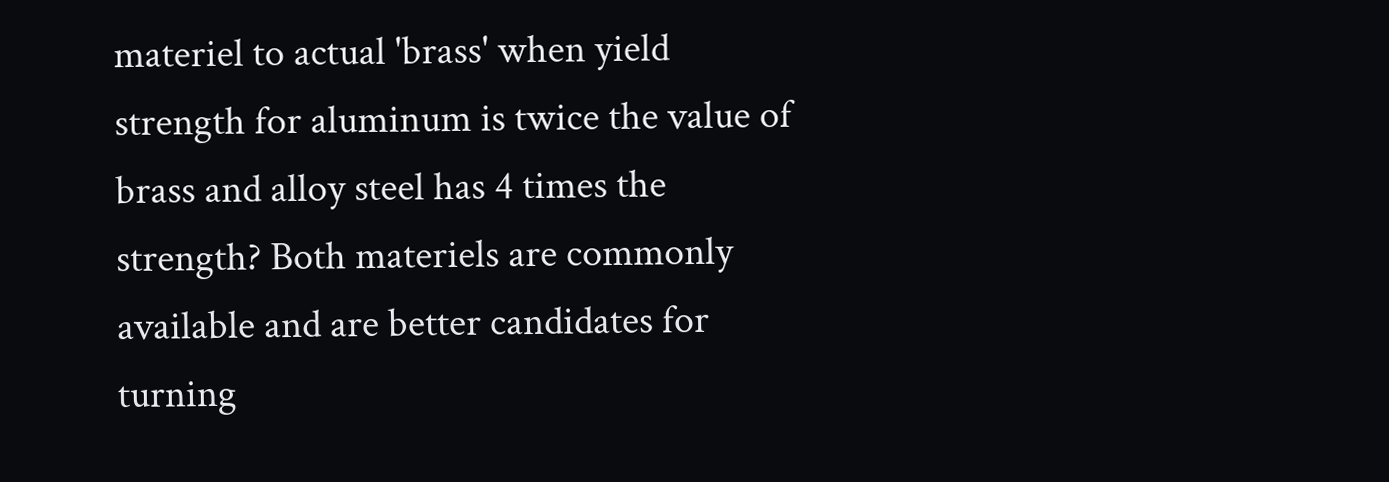materiel to actual 'brass' when yield strength for aluminum is twice the value of brass and alloy steel has 4 times the strength? Both materiels are commonly available and are better candidates for turning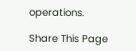operations.

Share This Page